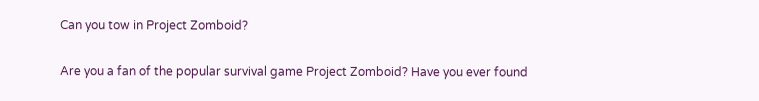Can you tow in Project Zomboid?

Are you a fan of the popular survival game Project Zomboid? Have you ever found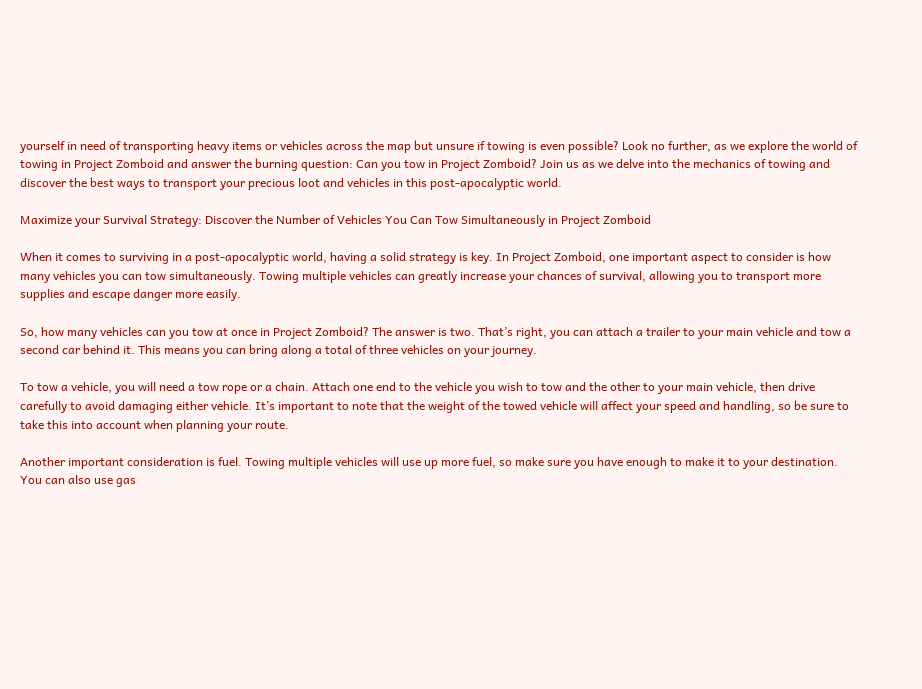yourself in need of transporting heavy items or vehicles across the map but unsure if towing is even possible? Look no further, as we explore the world of towing in Project Zomboid and answer the burning question: Can you tow in Project Zomboid? Join us as we delve into the mechanics of towing and discover the best ways to transport your precious loot and vehicles in this post-apocalyptic world.

Maximize your Survival Strategy: Discover the Number of Vehicles You Can Tow Simultaneously in Project Zomboid

When it comes to surviving in a post-apocalyptic world, having a solid strategy is key. In Project Zomboid, one important aspect to consider is how many vehicles you can tow simultaneously. Towing multiple vehicles can greatly increase your chances of survival, allowing you to transport more supplies and escape danger more easily.

So, how many vehicles can you tow at once in Project Zomboid? The answer is two. That’s right, you can attach a trailer to your main vehicle and tow a second car behind it. This means you can bring along a total of three vehicles on your journey.

To tow a vehicle, you will need a tow rope or a chain. Attach one end to the vehicle you wish to tow and the other to your main vehicle, then drive carefully to avoid damaging either vehicle. It’s important to note that the weight of the towed vehicle will affect your speed and handling, so be sure to take this into account when planning your route.

Another important consideration is fuel. Towing multiple vehicles will use up more fuel, so make sure you have enough to make it to your destination. You can also use gas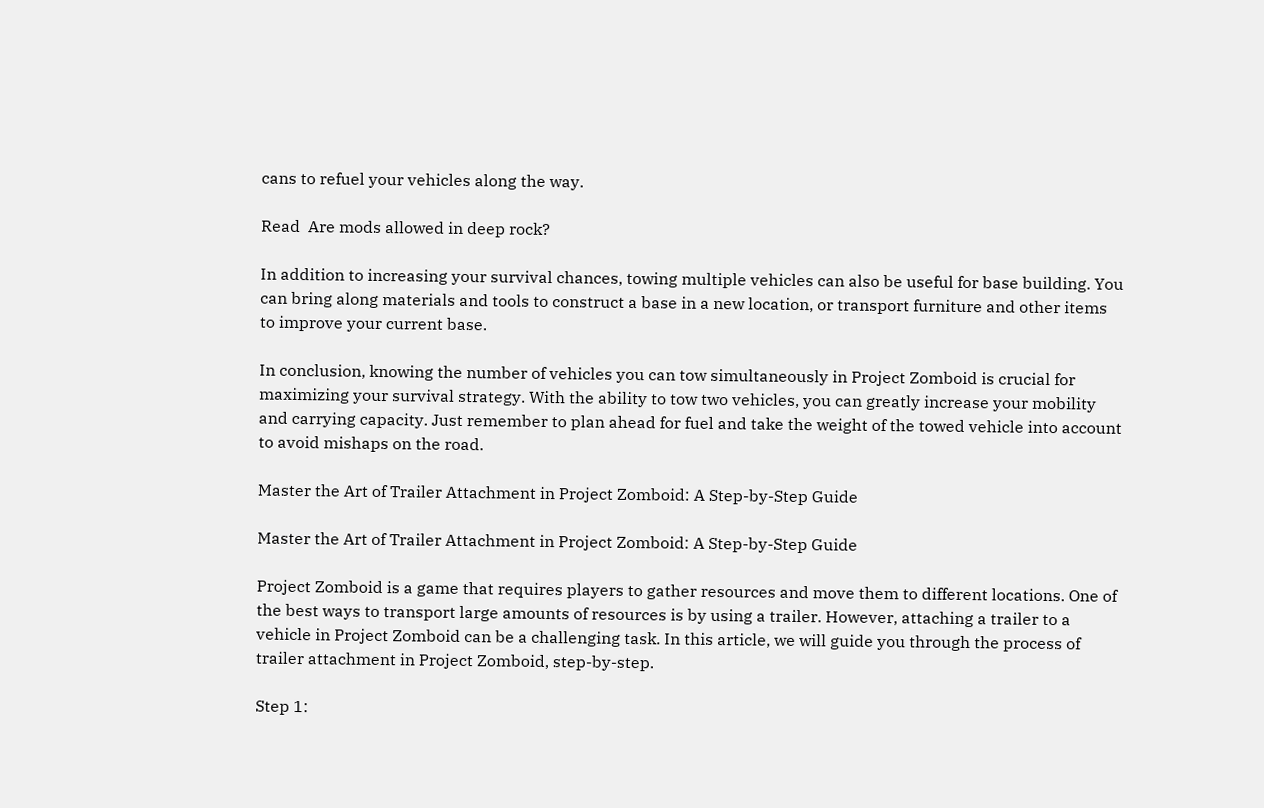cans to refuel your vehicles along the way.

Read  Are mods allowed in deep rock?

In addition to increasing your survival chances, towing multiple vehicles can also be useful for base building. You can bring along materials and tools to construct a base in a new location, or transport furniture and other items to improve your current base.

In conclusion, knowing the number of vehicles you can tow simultaneously in Project Zomboid is crucial for maximizing your survival strategy. With the ability to tow two vehicles, you can greatly increase your mobility and carrying capacity. Just remember to plan ahead for fuel and take the weight of the towed vehicle into account to avoid mishaps on the road.

Master the Art of Trailer Attachment in Project Zomboid: A Step-by-Step Guide

Master the Art of Trailer Attachment in Project Zomboid: A Step-by-Step Guide

Project Zomboid is a game that requires players to gather resources and move them to different locations. One of the best ways to transport large amounts of resources is by using a trailer. However, attaching a trailer to a vehicle in Project Zomboid can be a challenging task. In this article, we will guide you through the process of trailer attachment in Project Zomboid, step-by-step.

Step 1: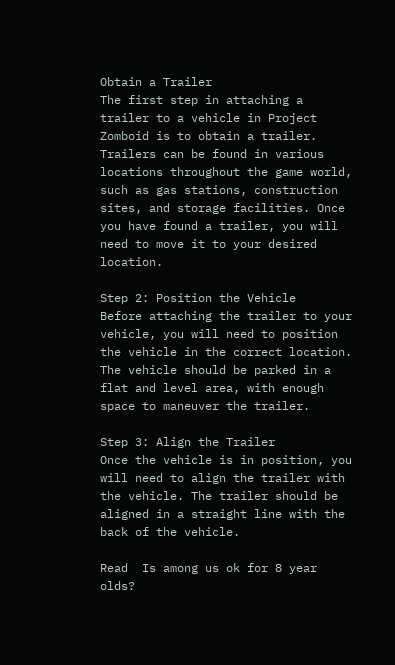Obtain a Trailer
The first step in attaching a trailer to a vehicle in Project Zomboid is to obtain a trailer. Trailers can be found in various locations throughout the game world, such as gas stations, construction sites, and storage facilities. Once you have found a trailer, you will need to move it to your desired location.

Step 2: Position the Vehicle
Before attaching the trailer to your vehicle, you will need to position the vehicle in the correct location. The vehicle should be parked in a flat and level area, with enough space to maneuver the trailer.

Step 3: Align the Trailer
Once the vehicle is in position, you will need to align the trailer with the vehicle. The trailer should be aligned in a straight line with the back of the vehicle.

Read  Is among us ok for 8 year olds?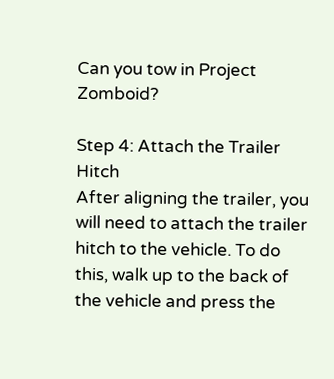Can you tow in Project Zomboid?

Step 4: Attach the Trailer Hitch
After aligning the trailer, you will need to attach the trailer hitch to the vehicle. To do this, walk up to the back of the vehicle and press the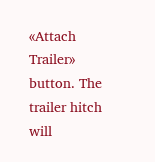«Attach Trailer» button. The trailer hitch will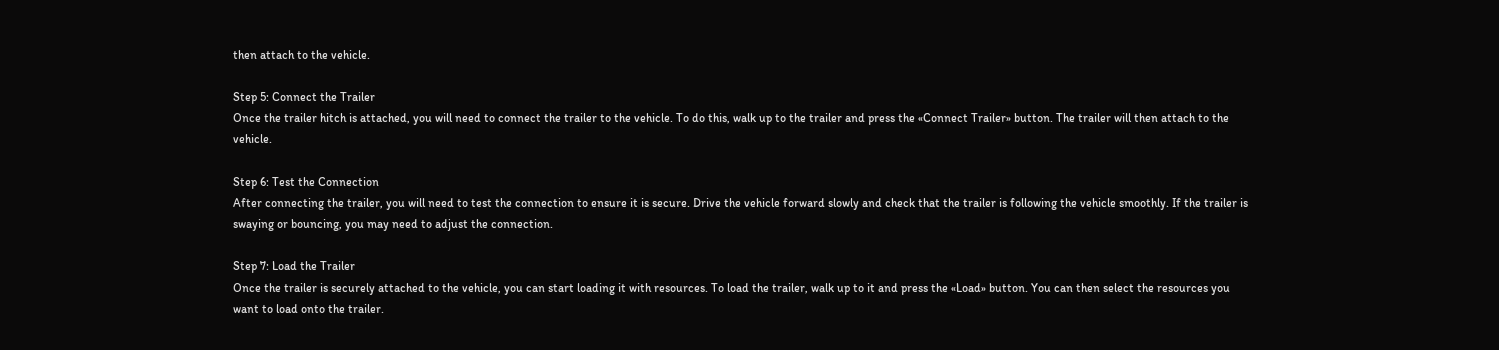then attach to the vehicle.

Step 5: Connect the Trailer
Once the trailer hitch is attached, you will need to connect the trailer to the vehicle. To do this, walk up to the trailer and press the «Connect Trailer» button. The trailer will then attach to the vehicle.

Step 6: Test the Connection
After connecting the trailer, you will need to test the connection to ensure it is secure. Drive the vehicle forward slowly and check that the trailer is following the vehicle smoothly. If the trailer is swaying or bouncing, you may need to adjust the connection.

Step 7: Load the Trailer
Once the trailer is securely attached to the vehicle, you can start loading it with resources. To load the trailer, walk up to it and press the «Load» button. You can then select the resources you want to load onto the trailer.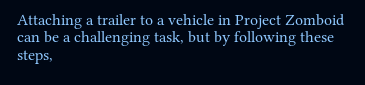Attaching a trailer to a vehicle in Project Zomboid can be a challenging task, but by following these steps,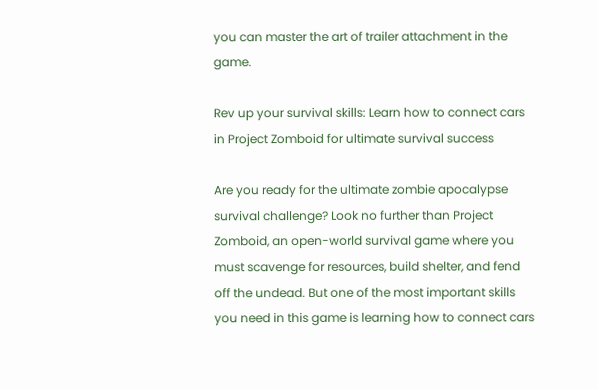you can master the art of trailer attachment in the game.

Rev up your survival skills: Learn how to connect cars in Project Zomboid for ultimate survival success

Are you ready for the ultimate zombie apocalypse survival challenge? Look no further than Project Zomboid, an open-world survival game where you must scavenge for resources, build shelter, and fend off the undead. But one of the most important skills you need in this game is learning how to connect cars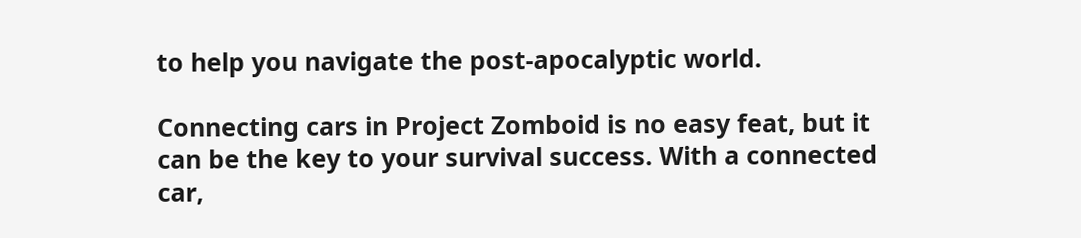to help you navigate the post-apocalyptic world.

Connecting cars in Project Zomboid is no easy feat, but it can be the key to your survival success. With a connected car,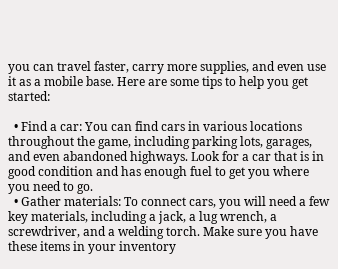you can travel faster, carry more supplies, and even use it as a mobile base. Here are some tips to help you get started:

  • Find a car: You can find cars in various locations throughout the game, including parking lots, garages, and even abandoned highways. Look for a car that is in good condition and has enough fuel to get you where you need to go.
  • Gather materials: To connect cars, you will need a few key materials, including a jack, a lug wrench, a screwdriver, and a welding torch. Make sure you have these items in your inventory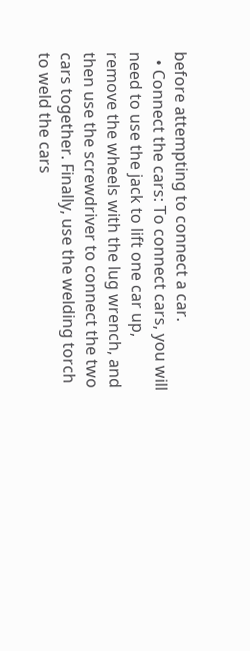before attempting to connect a car.
  • Connect the cars: To connect cars, you will need to use the jack to lift one car up, remove the wheels with the lug wrench, and then use the screwdriver to connect the two cars together. Finally, use the welding torch to weld the cars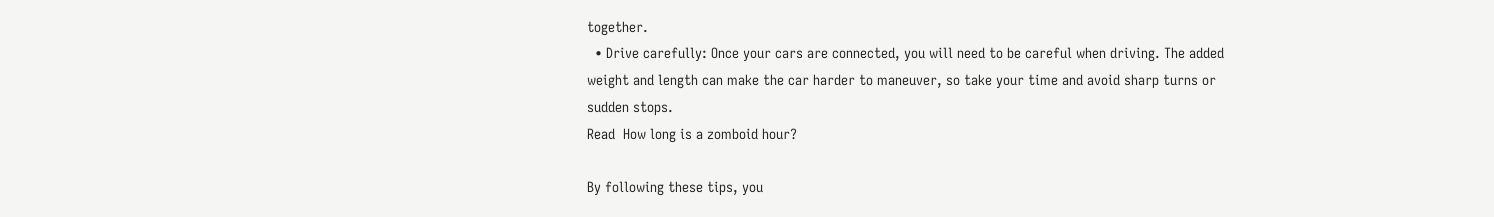together.
  • Drive carefully: Once your cars are connected, you will need to be careful when driving. The added weight and length can make the car harder to maneuver, so take your time and avoid sharp turns or sudden stops.
Read  How long is a zomboid hour?

By following these tips, you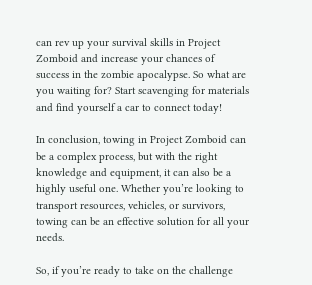can rev up your survival skills in Project Zomboid and increase your chances of success in the zombie apocalypse. So what are you waiting for? Start scavenging for materials and find yourself a car to connect today!

In conclusion, towing in Project Zomboid can be a complex process, but with the right knowledge and equipment, it can also be a highly useful one. Whether you’re looking to transport resources, vehicles, or survivors, towing can be an effective solution for all your needs.

So, if you’re ready to take on the challenge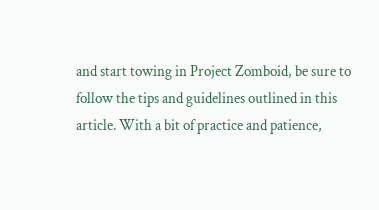and start towing in Project Zomboid, be sure to follow the tips and guidelines outlined in this article. With a bit of practice and patience,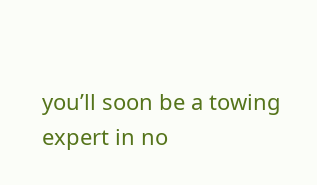you’ll soon be a towing expert in no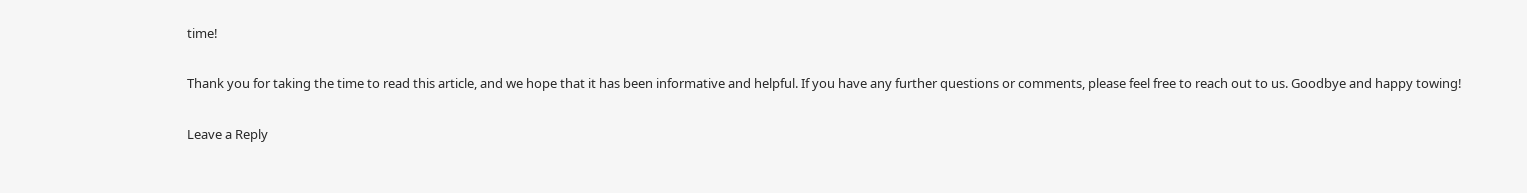time!

Thank you for taking the time to read this article, and we hope that it has been informative and helpful. If you have any further questions or comments, please feel free to reach out to us. Goodbye and happy towing!

Leave a Reply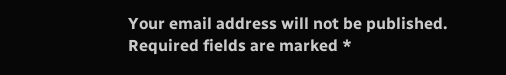Your email address will not be published. Required fields are marked *